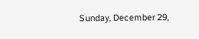Sunday, December 29,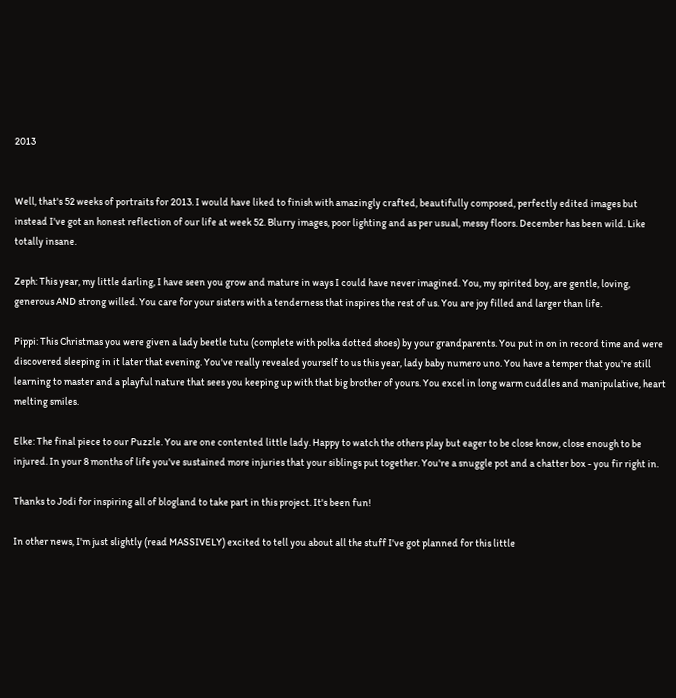2013


Well, that's 52 weeks of portraits for 2013. I would have liked to finish with amazingly crafted, beautifully composed, perfectly edited images but instead I've got an honest reflection of our life at week 52. Blurry images, poor lighting and as per usual, messy floors. December has been wild. Like totally insane.

Zeph: This year, my little darling, I have seen you grow and mature in ways I could have never imagined. You, my spirited boy, are gentle, loving, generous AND strong willed. You care for your sisters with a tenderness that inspires the rest of us. You are joy filled and larger than life.

Pippi: This Christmas you were given a lady beetle tutu (complete with polka dotted shoes) by your grandparents. You put in on in record time and were discovered sleeping in it later that evening. You've really revealed yourself to us this year, lady baby numero uno. You have a temper that you're still learning to master and a playful nature that sees you keeping up with that big brother of yours. You excel in long warm cuddles and manipulative, heart melting smiles.

Elke: The final piece to our Puzzle. You are one contented little lady. Happy to watch the others play but eager to be close know, close enough to be injured. In your 8 months of life you've sustained more injuries that your siblings put together. You're a snuggle pot and a chatter box - you fir right in.

Thanks to Jodi for inspiring all of blogland to take part in this project. It's been fun!

In other news, I'm just slightly (read MASSIVELY) excited to tell you about all the stuff I've got planned for this little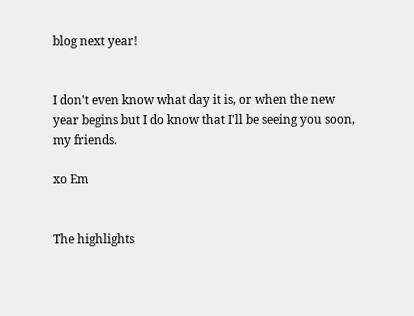blog next year!


I don't even know what day it is, or when the new year begins but I do know that I'll be seeing you soon, my friends.

xo Em


The highlights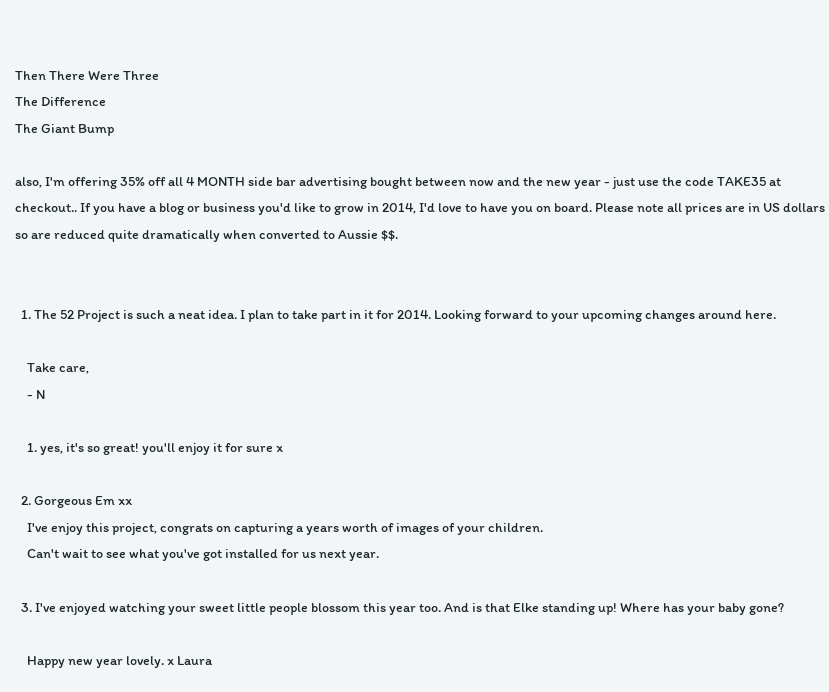Then There Were Three
The Difference
The Giant Bump

also, I'm offering 35% off all 4 MONTH side bar advertising bought between now and the new year - just use the code TAKE35 at checkout.. If you have a blog or business you'd like to grow in 2014, I'd love to have you on board. Please note all prices are in US dollars so are reduced quite dramatically when converted to Aussie $$.


  1. The 52 Project is such a neat idea. I plan to take part in it for 2014. Looking forward to your upcoming changes around here.

    Take care,
    - N

    1. yes, it's so great! you'll enjoy it for sure x

  2. Gorgeous Em xx
    I've enjoy this project, congrats on capturing a years worth of images of your children.
    Can't wait to see what you've got installed for us next year.

  3. I've enjoyed watching your sweet little people blossom this year too. And is that Elke standing up! Where has your baby gone?

    Happy new year lovely. x Laura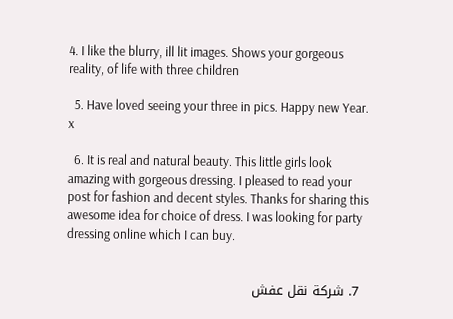4. I like the blurry, ill lit images. Shows your gorgeous reality, of life with three children

  5. Have loved seeing your three in pics. Happy new Year. x

  6. It is real and natural beauty. This little girls look amazing with gorgeous dressing. I pleased to read your post for fashion and decent styles. Thanks for sharing this awesome idea for choice of dress. I was looking for party dressing online which I can buy.


  7. شركة نقل عفش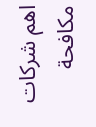اهم شركات مكافحة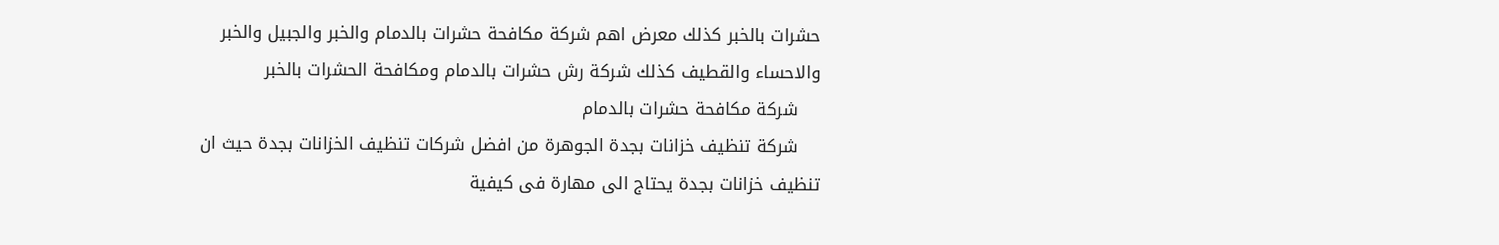حشرات بالخبر كذلك معرض اهم شركة مكافحة حشرات بالدمام والخبر والجبيل والخبر والاحساء والقطيف كذلك شركة رش حشرات بالدمام ومكافحة الحشرات بالخبر
    شركة مكافحة حشرات بالدمام
    شركة تنظيف خزانات بجدة الجوهرة من افضل شركات تنظيف الخزانات بجدة حيث ان تنظيف خزانات بجدة يحتاج الى مهارة فى كيفية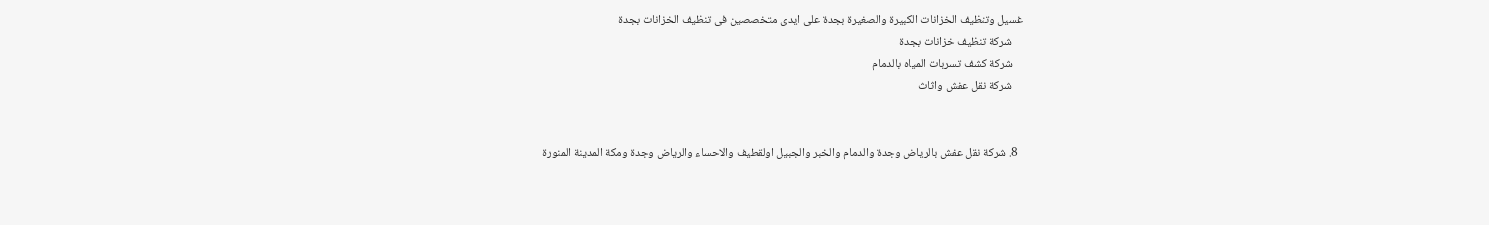غسيل وتنظيف الخزانات الكبيرة والصغيرة بجدة على ايدى متخصصين فى تنظيف الخزانات بجدة
    شركة تنظيف خزانات بجدة
    شركة كشف تسربات المياه بالدمام
    شركة نقل عفش واثاث


  8. شركة نقل عفش بالرياض وجدة والدمام والخبر والجبيل اولقطيف والاحساء والرياض وجدة ومكة المدينة المنورة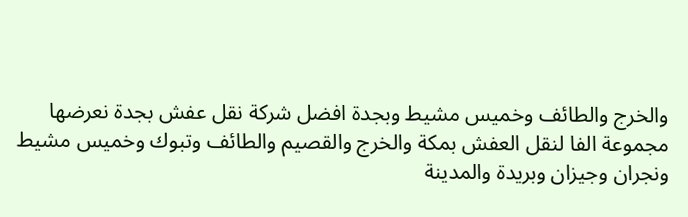والخرج والطائف وخميس مشيط وبجدة افضل شركة نقل عفش بجدة نعرضها مجموعة الفا لنقل العفش بمكة والخرج والقصيم والطائف وتبوك وخميس مشيط ونجران وجيزان وبريدة والمدينة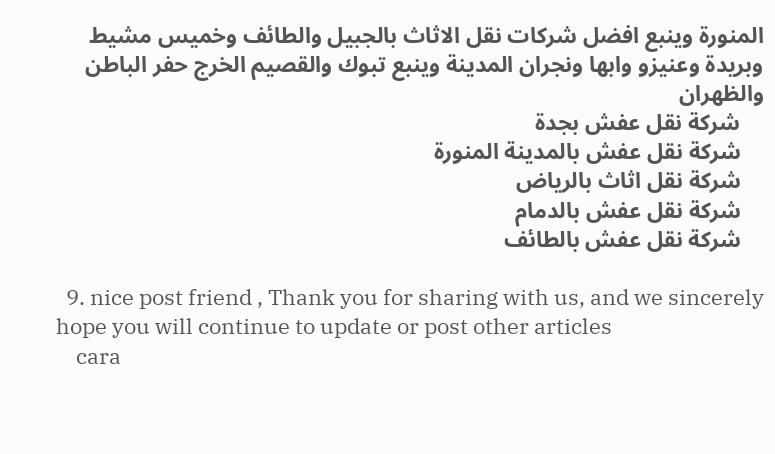المنورة وينبع افضل شركات نقل الاثاث بالجبيل والطائف وخميس مشيط وبريدة وعنيزو وابها ونجران المدينة وينبع تبوك والقصيم الخرج حفر الباطن والظهران
    شركة نقل عفش بجدة
    شركة نقل عفش بالمدينة المنورة
    شركة نقل اثاث بالرياض
    شركة نقل عفش بالدمام
    شركة نقل عفش بالطائف

  9. nice post friend , Thank you for sharing with us, and we sincerely hope you will continue to update or post other articles
    cara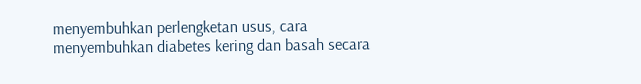menyembuhkan perlengketan usus, cara menyembuhkan diabetes kering dan basah secara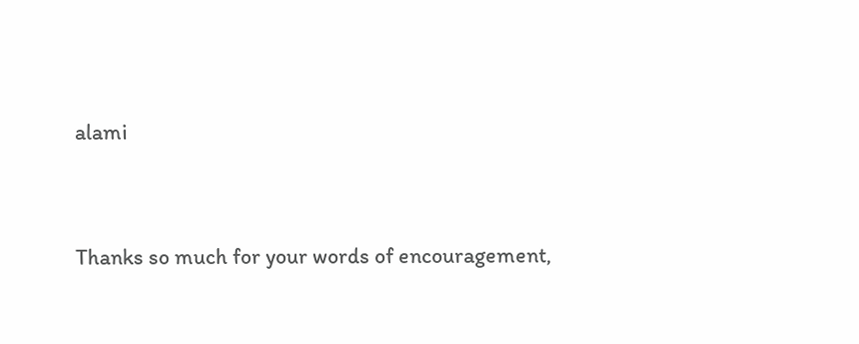alami


Thanks so much for your words of encouragement,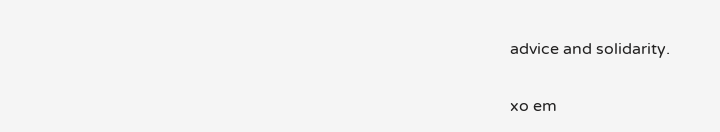advice and solidarity.

xo em